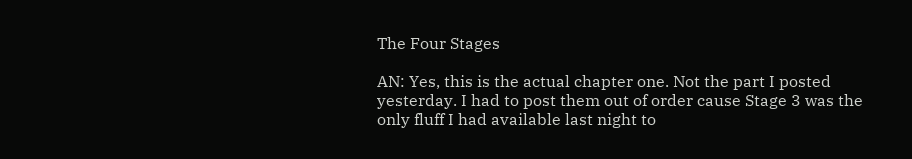The Four Stages

AN: Yes, this is the actual chapter one. Not the part I posted yesterday. I had to post them out of order cause Stage 3 was the only fluff I had available last night to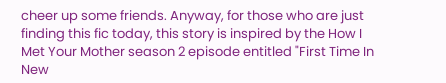cheer up some friends. Anyway, for those who are just finding this fic today, this story is inspired by the How I Met Your Mother season 2 episode entitled "First Time In New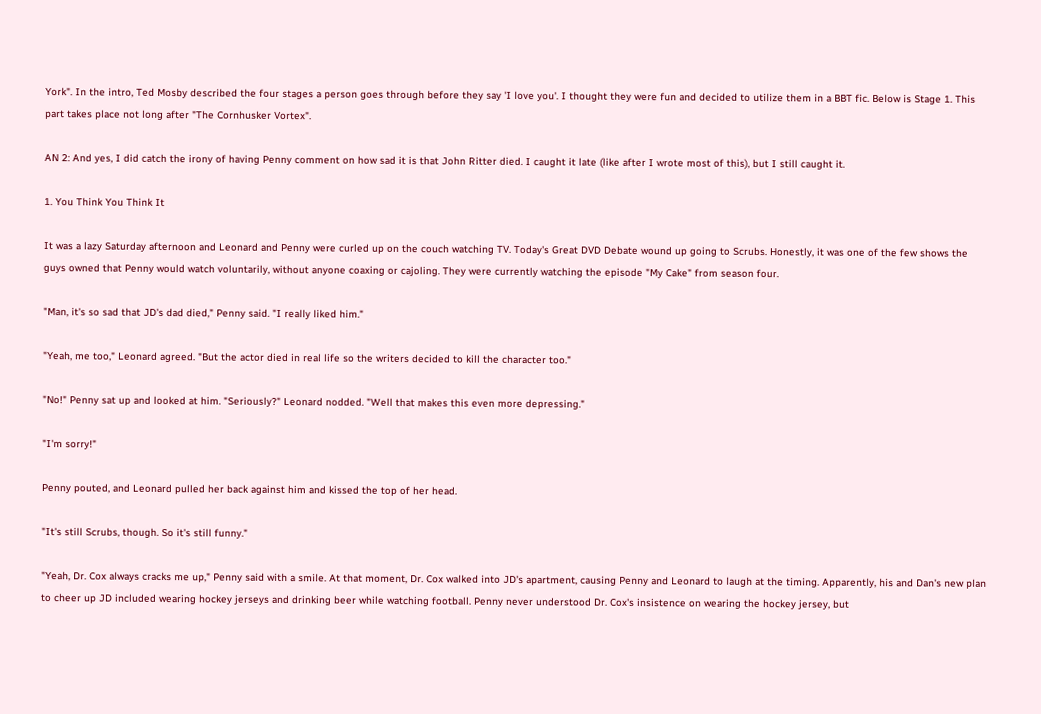York". In the intro, Ted Mosby described the four stages a person goes through before they say 'I love you'. I thought they were fun and decided to utilize them in a BBT fic. Below is Stage 1. This part takes place not long after "The Cornhusker Vortex".

AN 2: And yes, I did catch the irony of having Penny comment on how sad it is that John Ritter died. I caught it late (like after I wrote most of this), but I still caught it.

1. You Think You Think It

It was a lazy Saturday afternoon and Leonard and Penny were curled up on the couch watching TV. Today's Great DVD Debate wound up going to Scrubs. Honestly, it was one of the few shows the guys owned that Penny would watch voluntarily, without anyone coaxing or cajoling. They were currently watching the episode "My Cake" from season four.

"Man, it's so sad that JD's dad died," Penny said. "I really liked him."

"Yeah, me too," Leonard agreed. "But the actor died in real life so the writers decided to kill the character too."

"No!" Penny sat up and looked at him. "Seriously?" Leonard nodded. "Well that makes this even more depressing."

"I'm sorry!"

Penny pouted, and Leonard pulled her back against him and kissed the top of her head.

"It's still Scrubs, though. So it's still funny."

"Yeah, Dr. Cox always cracks me up," Penny said with a smile. At that moment, Dr. Cox walked into JD's apartment, causing Penny and Leonard to laugh at the timing. Apparently, his and Dan's new plan to cheer up JD included wearing hockey jerseys and drinking beer while watching football. Penny never understood Dr. Cox's insistence on wearing the hockey jersey, but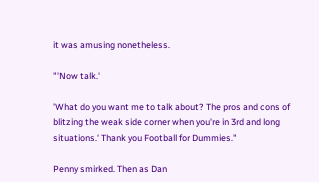it was amusing nonetheless.

"'Now talk.'

'What do you want me to talk about? The pros and cons of blitzing the weak side corner when you're in 3rd and long situations.' Thank you Football for Dummies."

Penny smirked. Then as Dan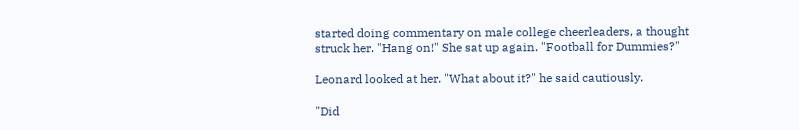started doing commentary on male college cheerleaders, a thought struck her. "Hang on!" She sat up again. "Football for Dummies?"

Leonard looked at her. "What about it?" he said cautiously.

"Did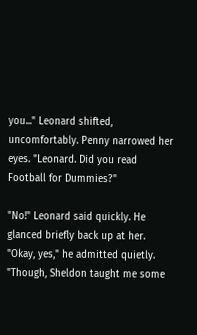you..." Leonard shifted, uncomfortably. Penny narrowed her eyes. "Leonard. Did you read Football for Dummies?"

"No!" Leonard said quickly. He glanced briefly back up at her. "Okay, yes," he admitted quietly. "Though, Sheldon taught me some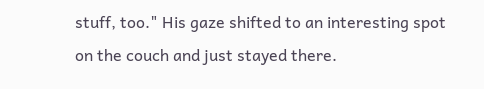stuff, too." His gaze shifted to an interesting spot on the couch and just stayed there.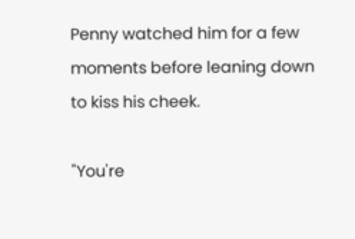Penny watched him for a few moments before leaning down to kiss his cheek.

"You're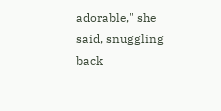adorable," she said, snuggling back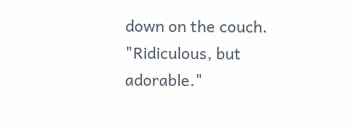down on the couch. "Ridiculous, but adorable."